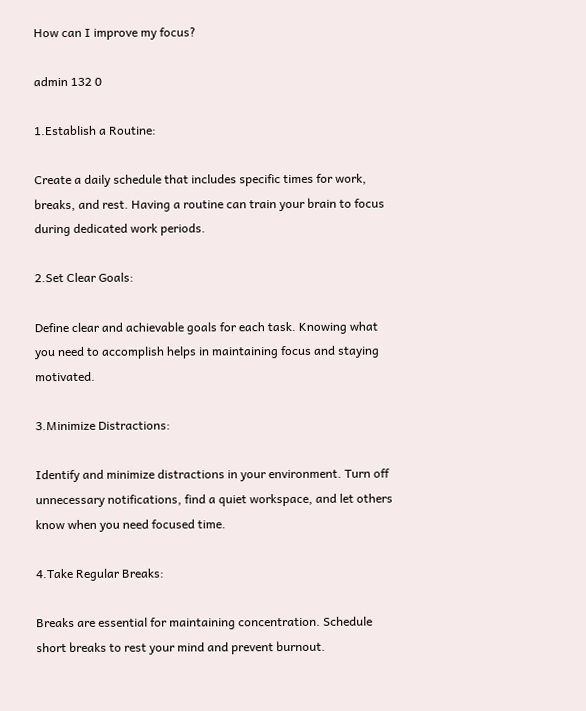How can I improve my focus?

admin 132 0

1.Establish a Routine:

Create a daily schedule that includes specific times for work, breaks, and rest. Having a routine can train your brain to focus during dedicated work periods.

2.Set Clear Goals:

Define clear and achievable goals for each task. Knowing what you need to accomplish helps in maintaining focus and staying motivated.

3.Minimize Distractions:

Identify and minimize distractions in your environment. Turn off unnecessary notifications, find a quiet workspace, and let others know when you need focused time.

4.Take Regular Breaks:

Breaks are essential for maintaining concentration. Schedule short breaks to rest your mind and prevent burnout.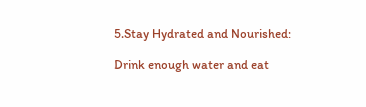5.Stay Hydrated and Nourished:

Drink enough water and eat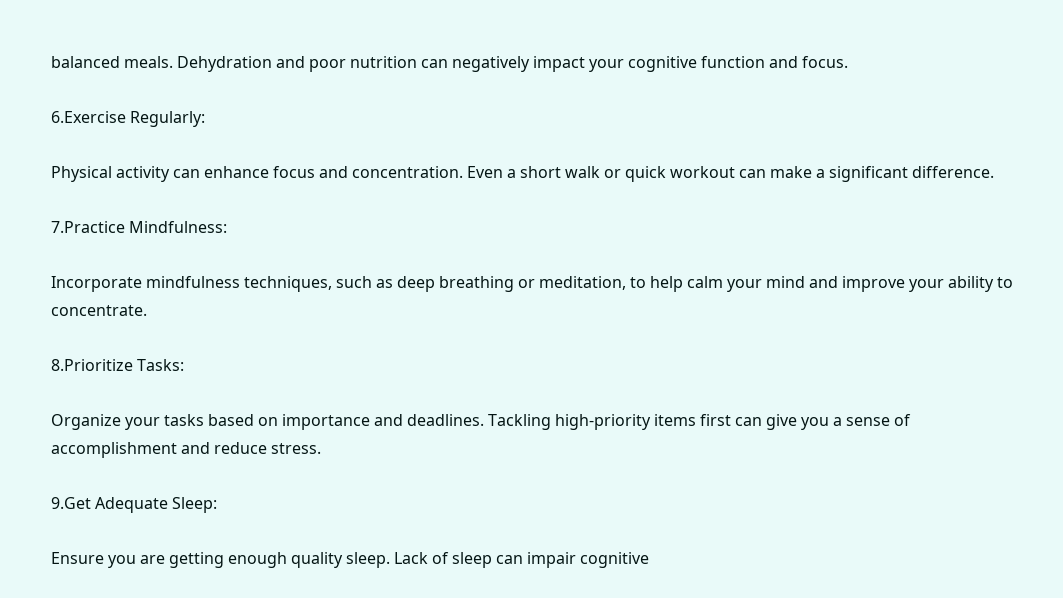balanced meals. Dehydration and poor nutrition can negatively impact your cognitive function and focus.

6.Exercise Regularly:

Physical activity can enhance focus and concentration. Even a short walk or quick workout can make a significant difference.

7.Practice Mindfulness:

Incorporate mindfulness techniques, such as deep breathing or meditation, to help calm your mind and improve your ability to concentrate.

8.Prioritize Tasks:

Organize your tasks based on importance and deadlines. Tackling high-priority items first can give you a sense of accomplishment and reduce stress.

9.Get Adequate Sleep:

Ensure you are getting enough quality sleep. Lack of sleep can impair cognitive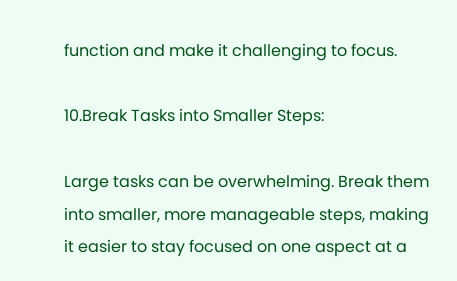function and make it challenging to focus.

10.Break Tasks into Smaller Steps:

Large tasks can be overwhelming. Break them into smaller, more manageable steps, making it easier to stay focused on one aspect at a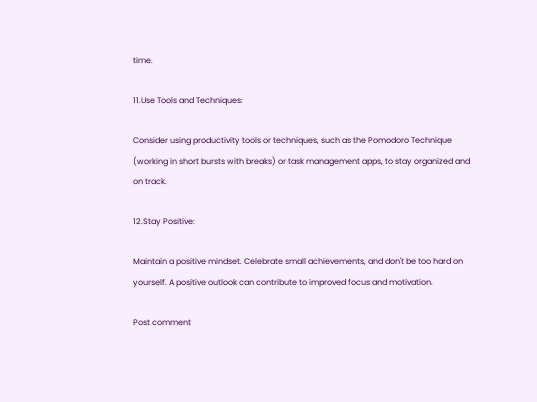time.

11.Use Tools and Techniques:

Consider using productivity tools or techniques, such as the Pomodoro Technique (working in short bursts with breaks) or task management apps, to stay organized and on track.

12.Stay Positive:

Maintain a positive mindset. Celebrate small achievements, and don't be too hard on yourself. A positive outlook can contribute to improved focus and motivation.

Post comment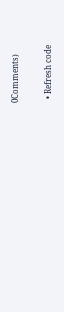0Comments)

  • Refresh code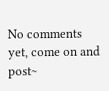No comments yet, come on and post~